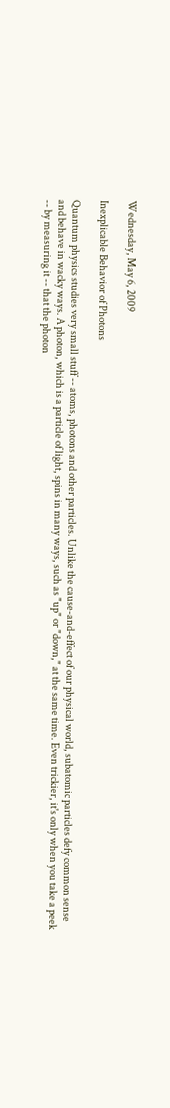Wednesday, May 6, 2009

Inexplicable Behavior of Photons

Quantum physics studies very small stuff -- atoms, photons and other particles. Unlike the cause-and-effect of our physical world, subatomic particles defy common sense and behave in wacky ways. A photon, which is a particle of light, spins in many ways, such as "up" or "down," at the same time. Even trickier, it's only when you take a peek -- by measuring it -- that the photon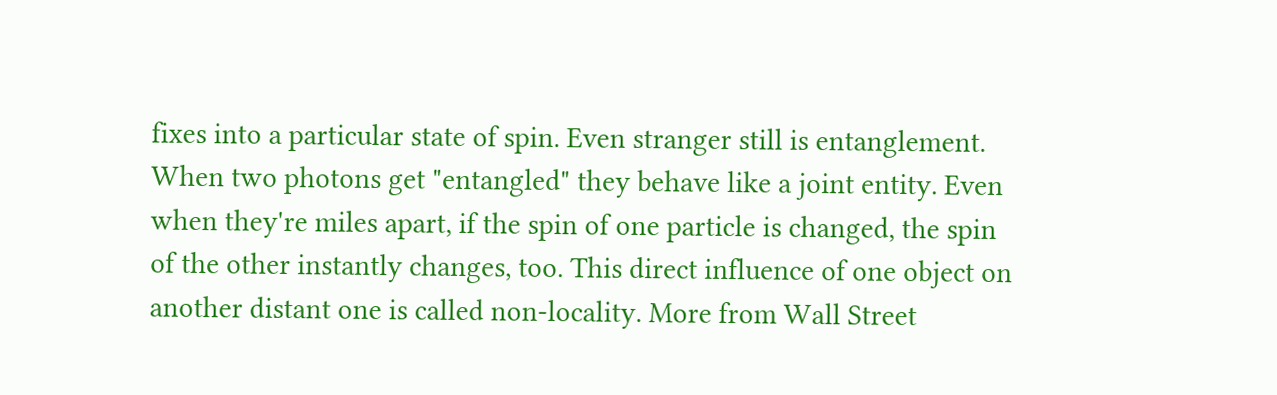fixes into a particular state of spin. Even stranger still is entanglement. When two photons get "entangled" they behave like a joint entity. Even when they're miles apart, if the spin of one particle is changed, the spin of the other instantly changes, too. This direct influence of one object on another distant one is called non-locality. More from Wall Street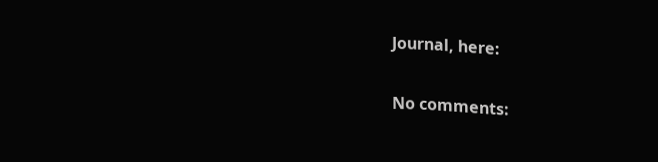Journal, here:

No comments: